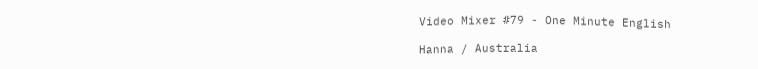Video Mixer #79 - One Minute English

Hanna / Australia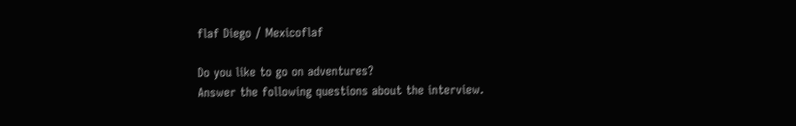flaf Diego / Mexicoflaf

Do you like to go on adventures?
Answer the following questions about the interview.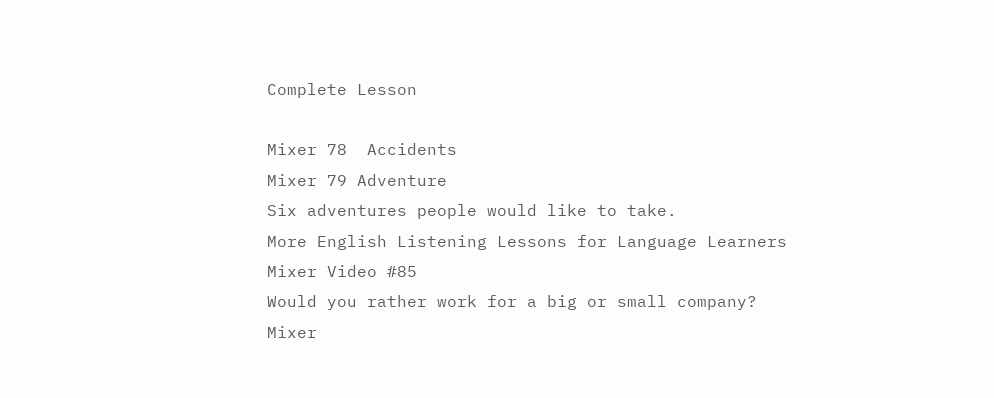Complete Lesson

Mixer 78  Accidents
Mixer 79 Adventure
Six adventures people would like to take.
More English Listening Lessons for Language Learners
Mixer Video #85
Would you rather work for a big or small company?
Mixer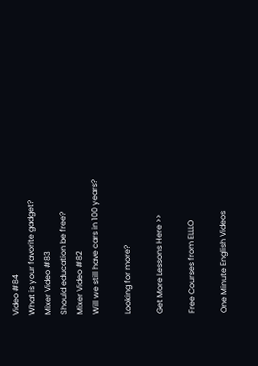Video #84
What is your favorite gadget?
Mixer Video #83
Should education be free?
Mixer Video #82
Will we still have cars in 100 years?

Looking for more?

Get More Lessons Here >>

Free Courses from ELLLO

One Minute English Videos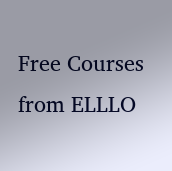Free Courses from ELLLO